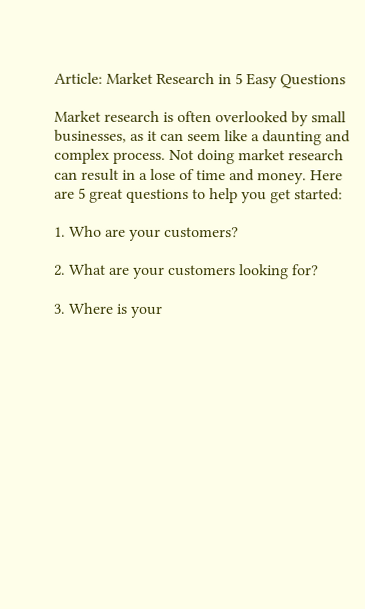Article: Market Research in 5 Easy Questions

Market research is often overlooked by small businesses, as it can seem like a daunting and complex process. Not doing market research can result in a lose of time and money. Here are 5 great questions to help you get started:

1. Who are your customers?

2. What are your customers looking for?

3. Where is your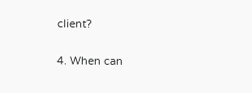client?

4. When can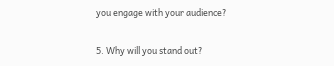you engage with your audience?

5. Why will you stand out?